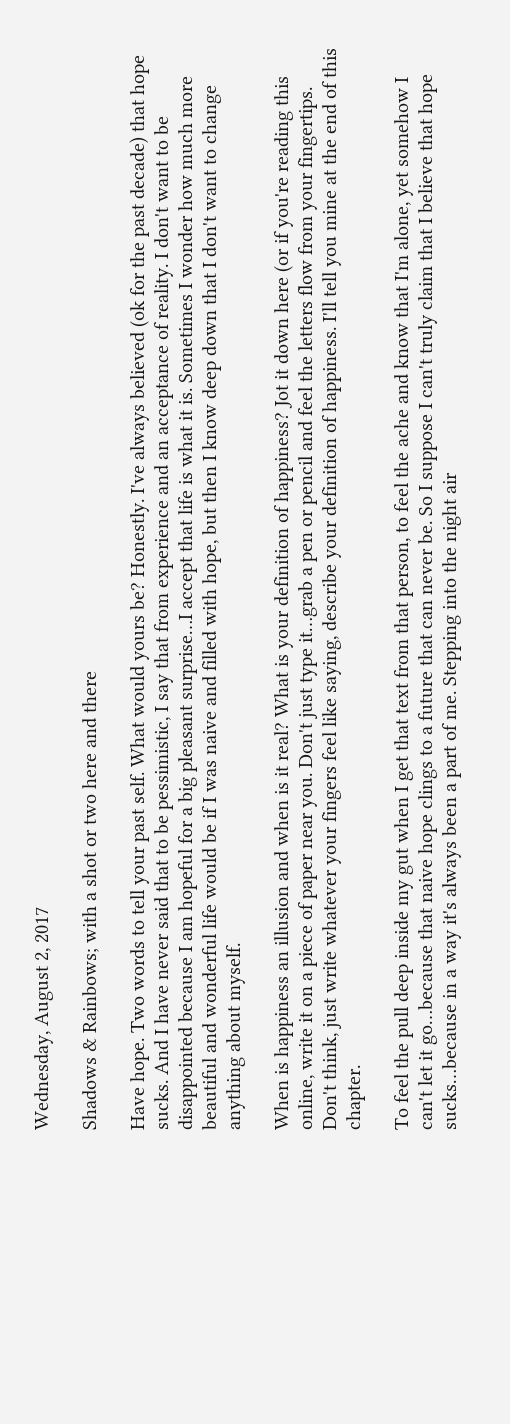Wednesday, August 2, 2017

Shadows & Rainbows; with a shot or two here and there

Have hope. Two words to tell your past self. What would yours be? Honestly. I've always believed (ok for the past decade) that hope sucks. And I have never said that to be pessimistic, I say that from experience and an acceptance of reality. I don't want to be disappointed because I am hopeful for a big pleasant surprise…I accept that life is what it is. Sometimes I wonder how much more beautiful and wonderful life would be if I was naive and filled with hope, but then I know deep down that I don't want to change anything about myself.

When is happiness an illusion and when is it real? What is your definition of happiness? Jot it down here (or if you're reading this online, write it on a piece of paper near you. Don't just type it…grab a pen or pencil and feel the letters flow from your fingertips. Don't think, just write whatever your fingers feel like saying, describe your definition of happiness. I'll tell you mine at the end of this chapter.

To feel the pull deep inside my gut when I get that text from that person, to feel the ache and know that I'm alone, yet somehow I can't let it go…because that naive hope clings to a future that can never be. So I suppose I can't truly claim that I believe that hope sucks…because in a way it's always been a part of me. Stepping into the night air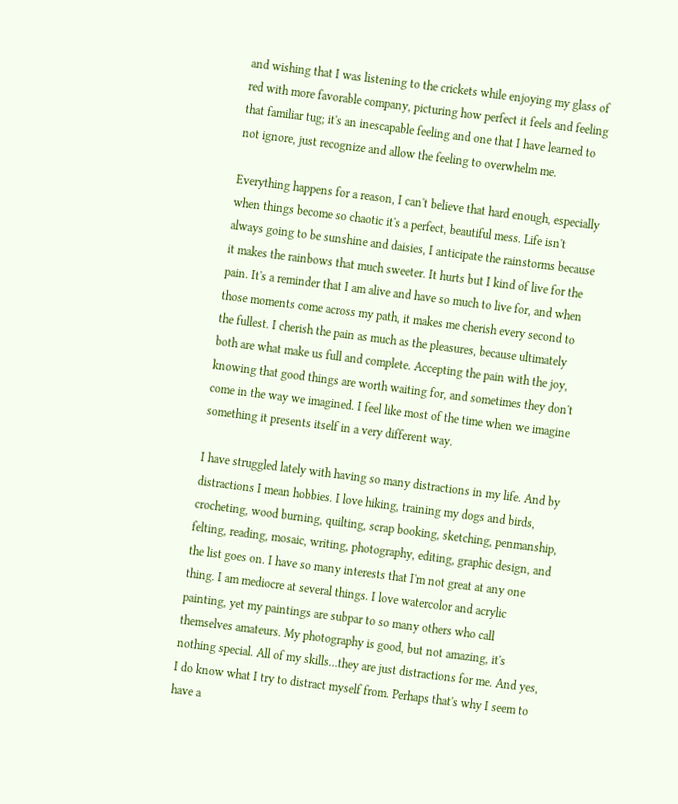and wishing that I was listening to the crickets while enjoying my glass of red with more favorable company, picturing how perfect it feels and feeling that familiar tug; it's an inescapable feeling and one that I have learned to not ignore, just recognize and allow the feeling to overwhelm me.

Everything happens for a reason, I can't believe that hard enough, especially when things become so chaotic it's a perfect, beautiful mess. Life isn't always going to be sunshine and daisies, I anticipate the rainstorms because it makes the rainbows that much sweeter. It hurts but I kind of live for the pain. It's a reminder that I am alive and have so much to live for, and when those moments come across my path, it makes me cherish every second to the fullest. I cherish the pain as much as the pleasures, because ultimately both are what make us full and complete. Accepting the pain with the joy, knowing that good things are worth waiting for, and sometimes they don't come in the way we imagined. I feel like most of the time when we imagine something it presents itself in a very different way.

I have struggled lately with having so many distractions in my life. And by distractions I mean hobbies. I love hiking, training my dogs and birds, crocheting, wood burning, quilting, scrap booking, sketching, penmanship, felting, reading, mosaic, writing, photography, editing, graphic design, and the list goes on. I have so many interests that I'm not great at any one thing. I am mediocre at several things. I love watercolor and acrylic painting, yet my paintings are subpar to so many others who call themselves amateurs. My photography is good, but not amazing, it's nothing special. All of my skills…they are just distractions for me. And yes, I do know what I try to distract myself from. Perhaps that's why I seem to have a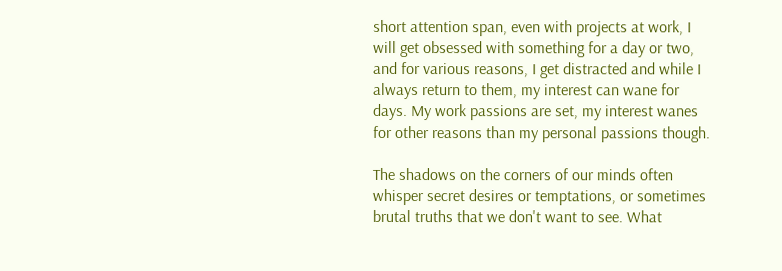short attention span, even with projects at work, I will get obsessed with something for a day or two, and for various reasons, I get distracted and while I always return to them, my interest can wane for days. My work passions are set, my interest wanes for other reasons than my personal passions though.

The shadows on the corners of our minds often whisper secret desires or temptations, or sometimes brutal truths that we don't want to see. What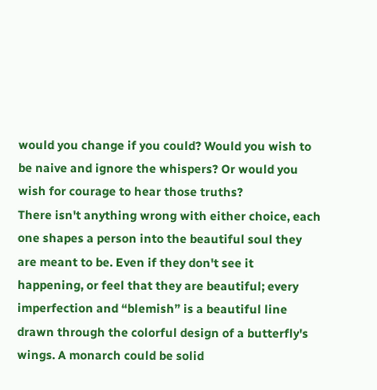would you change if you could? Would you wish to be naive and ignore the whispers? Or would you wish for courage to hear those truths?
There isn't anything wrong with either choice, each one shapes a person into the beautiful soul they are meant to be. Even if they don't see it happening, or feel that they are beautiful; every imperfection and “blemish” is a beautiful line drawn through the colorful design of a butterfly's wings. A monarch could be solid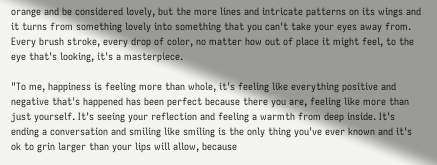orange and be considered lovely, but the more lines and intricate patterns on its wings and it turns from something lovely into something that you can't take your eyes away from. Every brush stroke, every drop of color, no matter how out of place it might feel, to the eye that's looking, it's a masterpiece.

"To me, happiness is feeling more than whole, it's feeling like everything positive and negative that's happened has been perfect because there you are, feeling like more than just yourself. It's seeing your reflection and feeling a warmth from deep inside. It's ending a conversation and smiling like smiling is the only thing you've ever known and it's ok to grin larger than your lips will allow, because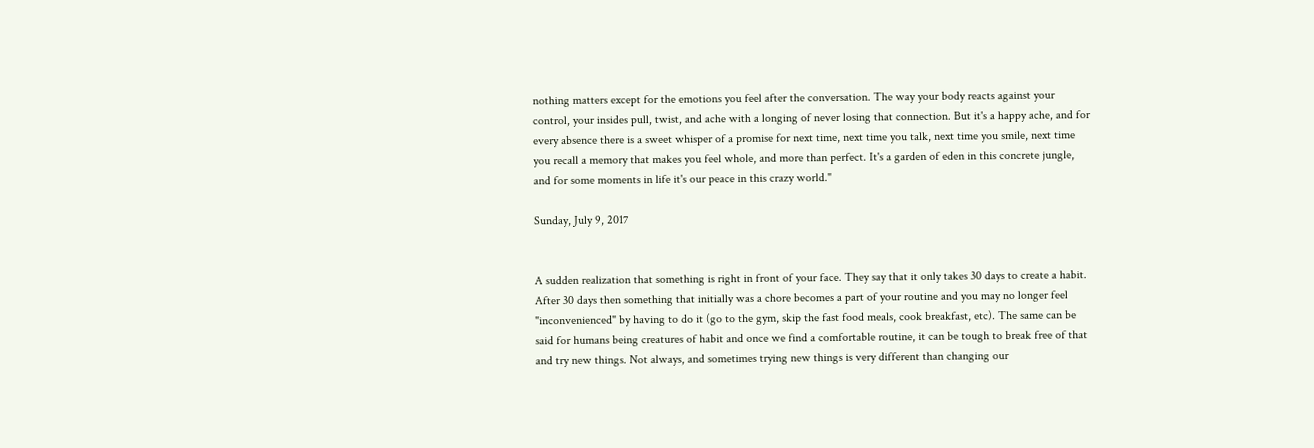nothing matters except for the emotions you feel after the conversation. The way your body reacts against your control, your insides pull, twist, and ache with a longing of never losing that connection. But it's a happy ache, and for every absence there is a sweet whisper of a promise for next time, next time you talk, next time you smile, next time you recall a memory that makes you feel whole, and more than perfect. It's a garden of eden in this concrete jungle, and for some moments in life it's our peace in this crazy world."

Sunday, July 9, 2017


A sudden realization that something is right in front of your face. They say that it only takes 30 days to create a habit. After 30 days then something that initially was a chore becomes a part of your routine and you may no longer feel "inconvenienced" by having to do it (go to the gym, skip the fast food meals, cook breakfast, etc). The same can be said for humans being creatures of habit and once we find a comfortable routine, it can be tough to break free of that and try new things. Not always, and sometimes trying new things is very different than changing our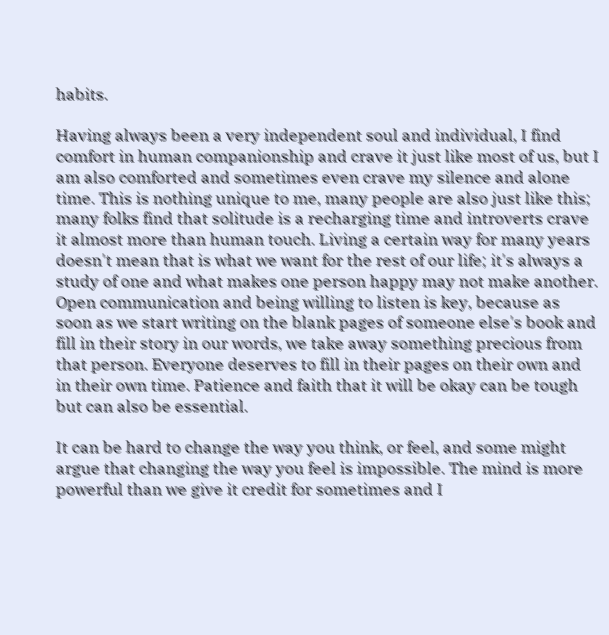habits.

Having always been a very independent soul and individual, I find comfort in human companionship and crave it just like most of us, but I am also comforted and sometimes even crave my silence and alone time. This is nothing unique to me, many people are also just like this; many folks find that solitude is a recharging time and introverts crave it almost more than human touch. Living a certain way for many years doesn't mean that is what we want for the rest of our life; it's always a study of one and what makes one person happy may not make another. Open communication and being willing to listen is key, because as soon as we start writing on the blank pages of someone else's book and fill in their story in our words, we take away something precious from that person. Everyone deserves to fill in their pages on their own and in their own time. Patience and faith that it will be okay can be tough but can also be essential.

It can be hard to change the way you think, or feel, and some might argue that changing the way you feel is impossible. The mind is more powerful than we give it credit for sometimes and I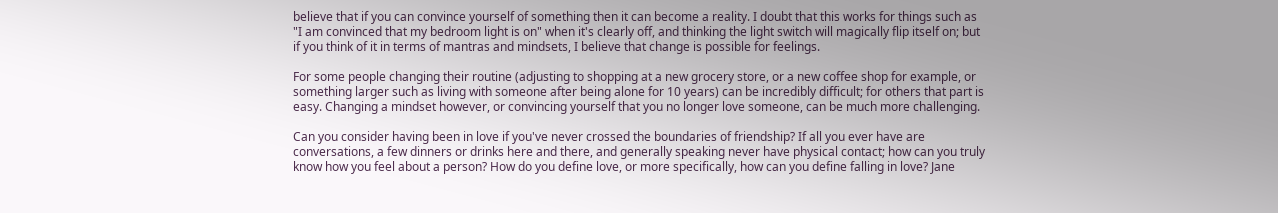believe that if you can convince yourself of something then it can become a reality. I doubt that this works for things such as "I am convinced that my bedroom light is on" when it's clearly off, and thinking the light switch will magically flip itself on; but if you think of it in terms of mantras and mindsets, I believe that change is possible for feelings.

For some people changing their routine (adjusting to shopping at a new grocery store, or a new coffee shop for example, or something larger such as living with someone after being alone for 10 years) can be incredibly difficult; for others that part is easy. Changing a mindset however, or convincing yourself that you no longer love someone, can be much more challenging.

Can you consider having been in love if you've never crossed the boundaries of friendship? If all you ever have are conversations, a few dinners or drinks here and there, and generally speaking never have physical contact; how can you truly know how you feel about a person? How do you define love, or more specifically, how can you define falling in love? Jane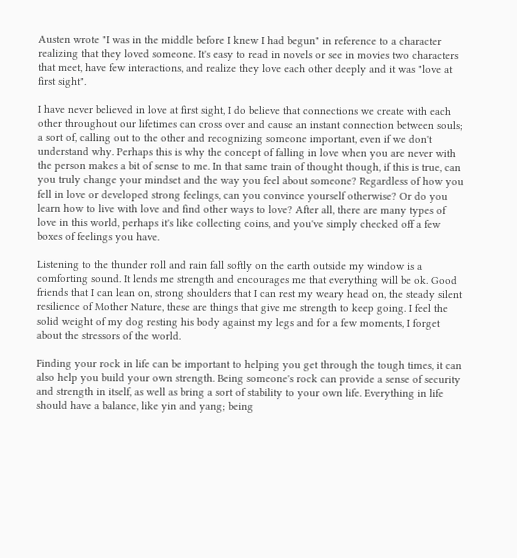Austen wrote "I was in the middle before I knew I had begun" in reference to a character realizing that they loved someone. It's easy to read in novels or see in movies two characters that meet, have few interactions, and realize they love each other deeply and it was "love at first sight".

I have never believed in love at first sight, I do believe that connections we create with each other throughout our lifetimes can cross over and cause an instant connection between souls; a sort of, calling out to the other and recognizing someone important, even if we don't understand why. Perhaps this is why the concept of falling in love when you are never with the person makes a bit of sense to me. In that same train of thought though, if this is true, can you truly change your mindset and the way you feel about someone? Regardless of how you fell in love or developed strong feelings, can you convince yourself otherwise? Or do you learn how to live with love and find other ways to love? After all, there are many types of love in this world, perhaps it's like collecting coins, and you've simply checked off a few boxes of feelings you have.

Listening to the thunder roll and rain fall softly on the earth outside my window is a comforting sound. It lends me strength and encourages me that everything will be ok. Good friends that I can lean on, strong shoulders that I can rest my weary head on, the steady silent resilience of Mother Nature, these are things that give me strength to keep going. I feel the solid weight of my dog resting his body against my legs and for a few moments, I forget about the stressors of the world.

Finding your rock in life can be important to helping you get through the tough times, it can also help you build your own strength. Being someone's rock can provide a sense of security and strength in itself, as well as bring a sort of stability to your own life. Everything in life should have a balance, like yin and yang; being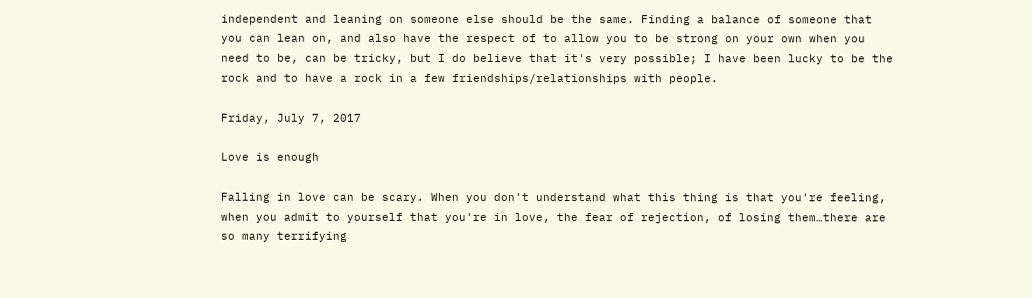independent and leaning on someone else should be the same. Finding a balance of someone that you can lean on, and also have the respect of to allow you to be strong on your own when you need to be, can be tricky, but I do believe that it's very possible; I have been lucky to be the rock and to have a rock in a few friendships/relationships with people.

Friday, July 7, 2017

Love is enough

Falling in love can be scary. When you don't understand what this thing is that you're feeling, when you admit to yourself that you're in love, the fear of rejection, of losing them…there are so many terrifying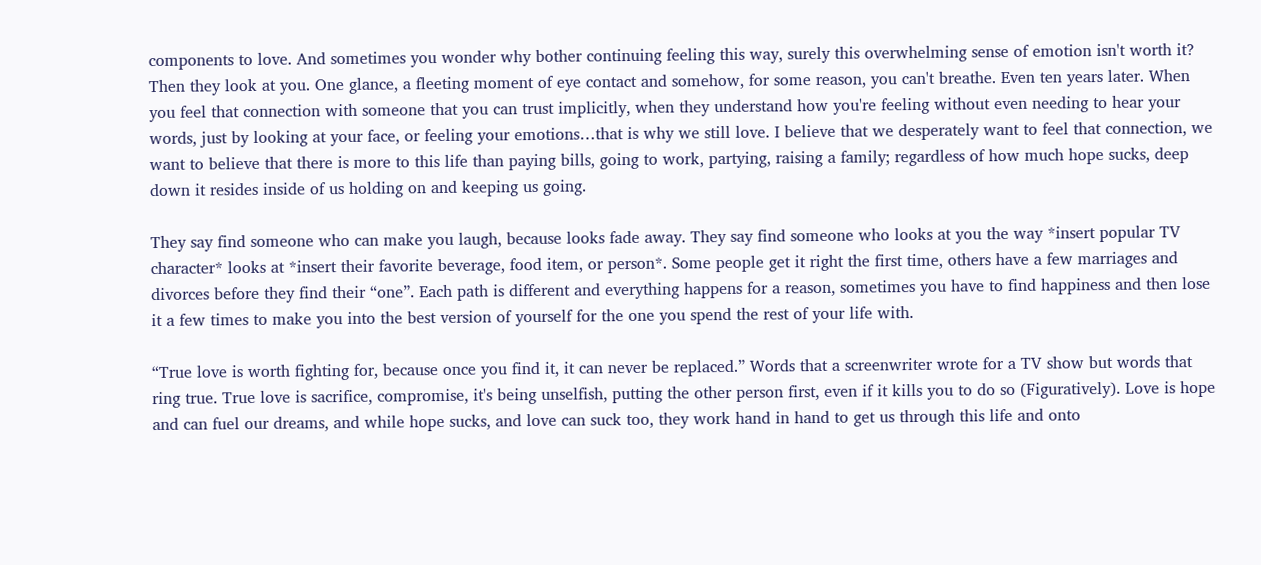components to love. And sometimes you wonder why bother continuing feeling this way, surely this overwhelming sense of emotion isn't worth it? Then they look at you. One glance, a fleeting moment of eye contact and somehow, for some reason, you can't breathe. Even ten years later. When you feel that connection with someone that you can trust implicitly, when they understand how you're feeling without even needing to hear your words, just by looking at your face, or feeling your emotions…that is why we still love. I believe that we desperately want to feel that connection, we want to believe that there is more to this life than paying bills, going to work, partying, raising a family; regardless of how much hope sucks, deep down it resides inside of us holding on and keeping us going.

They say find someone who can make you laugh, because looks fade away. They say find someone who looks at you the way *insert popular TV character* looks at *insert their favorite beverage, food item, or person*. Some people get it right the first time, others have a few marriages and divorces before they find their “one”. Each path is different and everything happens for a reason, sometimes you have to find happiness and then lose it a few times to make you into the best version of yourself for the one you spend the rest of your life with.

“True love is worth fighting for, because once you find it, it can never be replaced.” Words that a screenwriter wrote for a TV show but words that ring true. True love is sacrifice, compromise, it's being unselfish, putting the other person first, even if it kills you to do so (Figuratively). Love is hope and can fuel our dreams, and while hope sucks, and love can suck too, they work hand in hand to get us through this life and onto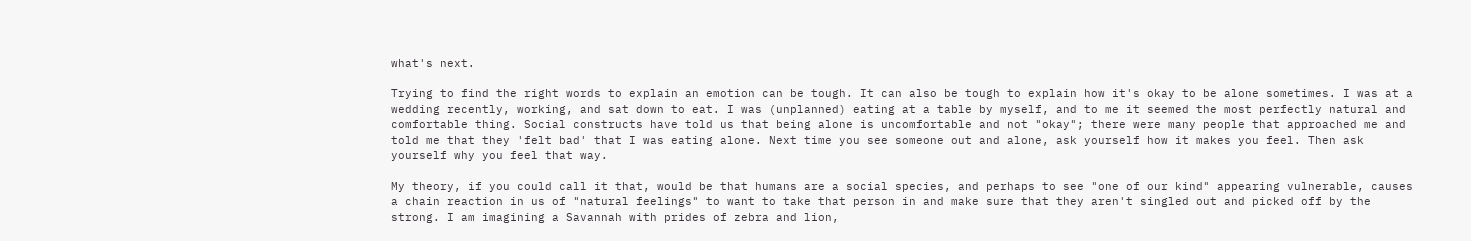what's next.

Trying to find the right words to explain an emotion can be tough. It can also be tough to explain how it's okay to be alone sometimes. I was at a wedding recently, working, and sat down to eat. I was (unplanned) eating at a table by myself, and to me it seemed the most perfectly natural and comfortable thing. Social constructs have told us that being alone is uncomfortable and not "okay"; there were many people that approached me and told me that they 'felt bad' that I was eating alone. Next time you see someone out and alone, ask yourself how it makes you feel. Then ask yourself why you feel that way.

My theory, if you could call it that, would be that humans are a social species, and perhaps to see "one of our kind" appearing vulnerable, causes a chain reaction in us of "natural feelings" to want to take that person in and make sure that they aren't singled out and picked off by the strong. I am imagining a Savannah with prides of zebra and lion,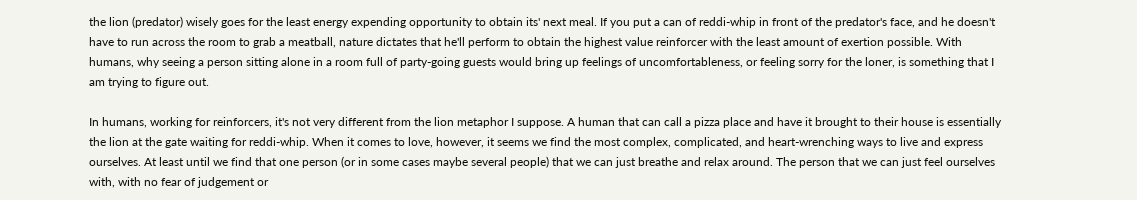the lion (predator) wisely goes for the least energy expending opportunity to obtain its' next meal. If you put a can of reddi-whip in front of the predator's face, and he doesn't have to run across the room to grab a meatball, nature dictates that he'll perform to obtain the highest value reinforcer with the least amount of exertion possible. With humans, why seeing a person sitting alone in a room full of party-going guests would bring up feelings of uncomfortableness, or feeling sorry for the loner, is something that I am trying to figure out.

In humans, working for reinforcers, it's not very different from the lion metaphor I suppose. A human that can call a pizza place and have it brought to their house is essentially the lion at the gate waiting for reddi-whip. When it comes to love, however, it seems we find the most complex, complicated, and heart-wrenching ways to live and express ourselves. At least until we find that one person (or in some cases maybe several people) that we can just breathe and relax around. The person that we can just feel ourselves with, with no fear of judgement or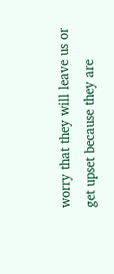worry that they will leave us or get upset because they are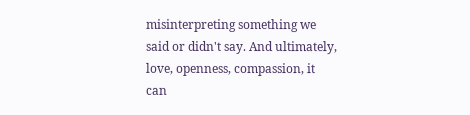misinterpreting something we said or didn't say. And ultimately, love, openness, compassion, it can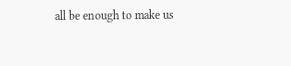all be enough to make us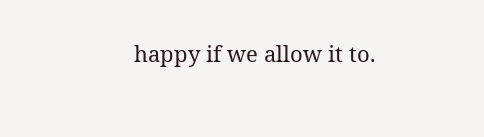happy if we allow it to.